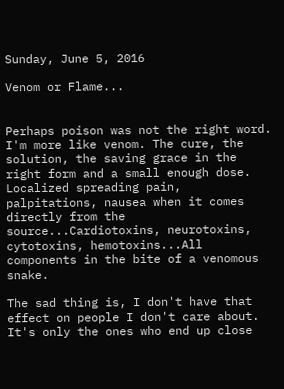Sunday, June 5, 2016

Venom or Flame...


Perhaps poison was not the right word. I'm more like venom. The cure, the solution, the saving grace in the right form and a small enough dose.
Localized spreading pain, palpitations, nausea when it comes directly from the source...Cardiotoxins, neurotoxins, cytotoxins, hemotoxins...All components in the bite of a venomous snake.

The sad thing is, I don't have that effect on people I don't care about.
It's only the ones who end up close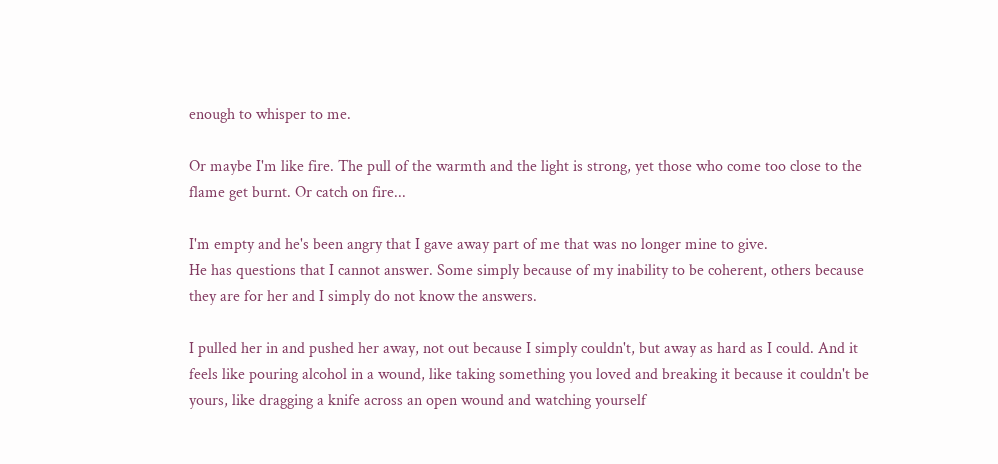enough to whisper to me.

Or maybe I'm like fire. The pull of the warmth and the light is strong, yet those who come too close to the flame get burnt. Or catch on fire...

I'm empty and he's been angry that I gave away part of me that was no longer mine to give.
He has questions that I cannot answer. Some simply because of my inability to be coherent, others because they are for her and I simply do not know the answers.

I pulled her in and pushed her away, not out because I simply couldn't, but away as hard as I could. And it feels like pouring alcohol in a wound, like taking something you loved and breaking it because it couldn't be yours, like dragging a knife across an open wound and watching yourself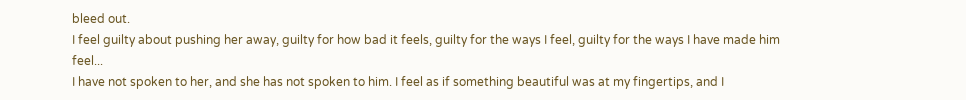bleed out.
I feel guilty about pushing her away, guilty for how bad it feels, guilty for the ways I feel, guilty for the ways I have made him feel...
I have not spoken to her, and she has not spoken to him. I feel as if something beautiful was at my fingertips, and I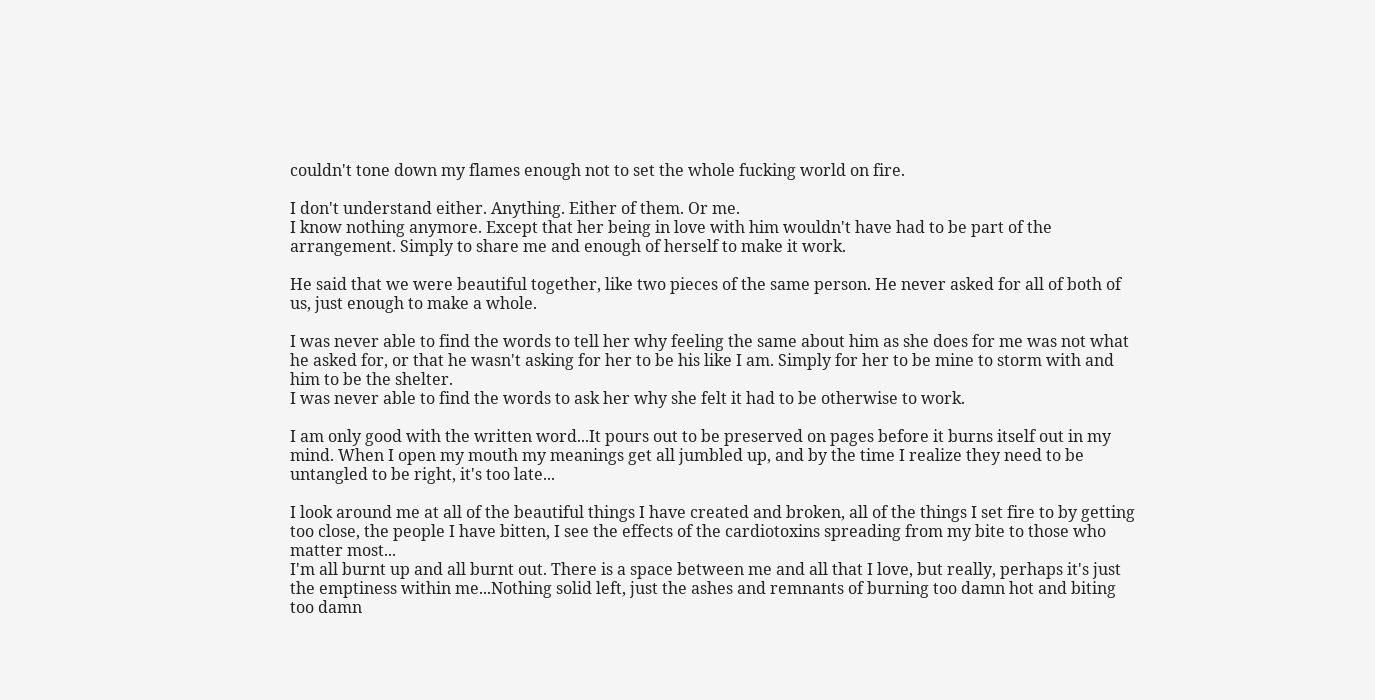couldn't tone down my flames enough not to set the whole fucking world on fire.

I don't understand either. Anything. Either of them. Or me.
I know nothing anymore. Except that her being in love with him wouldn't have had to be part of the arrangement. Simply to share me and enough of herself to make it work.

He said that we were beautiful together, like two pieces of the same person. He never asked for all of both of us, just enough to make a whole.

I was never able to find the words to tell her why feeling the same about him as she does for me was not what he asked for, or that he wasn't asking for her to be his like I am. Simply for her to be mine to storm with and him to be the shelter.
I was never able to find the words to ask her why she felt it had to be otherwise to work.

I am only good with the written word...It pours out to be preserved on pages before it burns itself out in my mind. When I open my mouth my meanings get all jumbled up, and by the time I realize they need to be untangled to be right, it's too late...

I look around me at all of the beautiful things I have created and broken, all of the things I set fire to by getting too close, the people I have bitten, I see the effects of the cardiotoxins spreading from my bite to those who matter most...
I'm all burnt up and all burnt out. There is a space between me and all that I love, but really, perhaps it's just the emptiness within me...Nothing solid left, just the ashes and remnants of burning too damn hot and biting too damn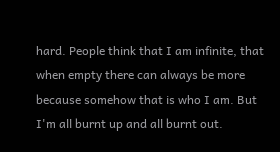hard. People think that I am infinite, that when empty there can always be more because somehow that is who I am. But I'm all burnt up and all burnt out.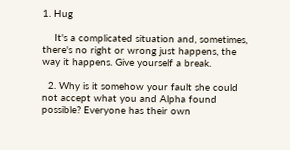1. Hug

    It's a complicated situation and, sometimes, there's no right or wrong just happens, the way it happens. Give yourself a break.

  2. Why is it somehow your fault she could not accept what you and Alpha found possible? Everyone has their own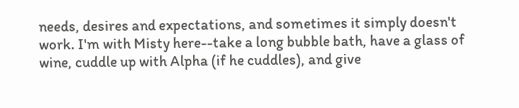needs, desires and expectations, and sometimes it simply doesn't work. I'm with Misty here--take a long bubble bath, have a glass of wine, cuddle up with Alpha (if he cuddles), and give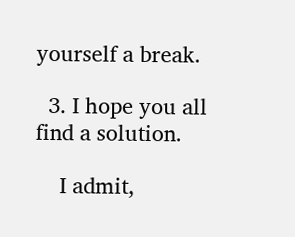yourself a break.

  3. I hope you all find a solution.

    I admit,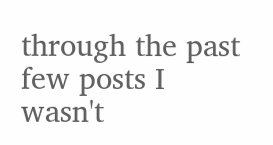through the past few posts I wasn't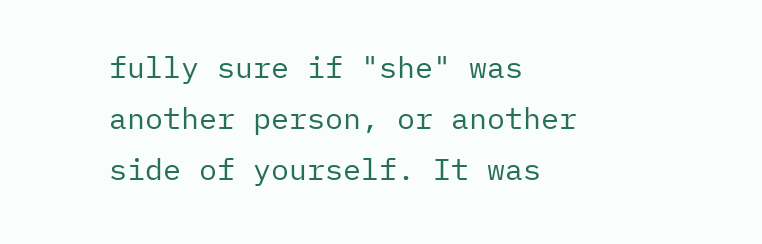fully sure if "she" was another person, or another side of yourself. It was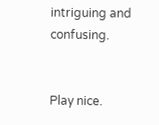intriguing and confusing.


Play nice.